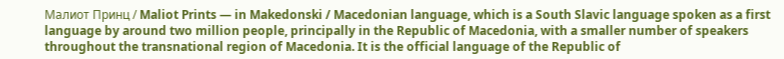Малиот Принц / Maliot Prints — in Makedonski / Macedonian language, which is a South Slavic language spoken as a first language by around two million people, principally in the Republic of Macedonia, with a smaller number of speakers throughout the transnational region of Macedonia. It is the official language of the Republic of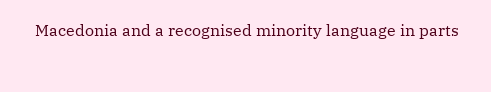Macedonia and a recognised minority language in parts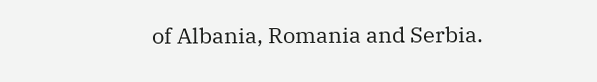of Albania, Romania and Serbia.